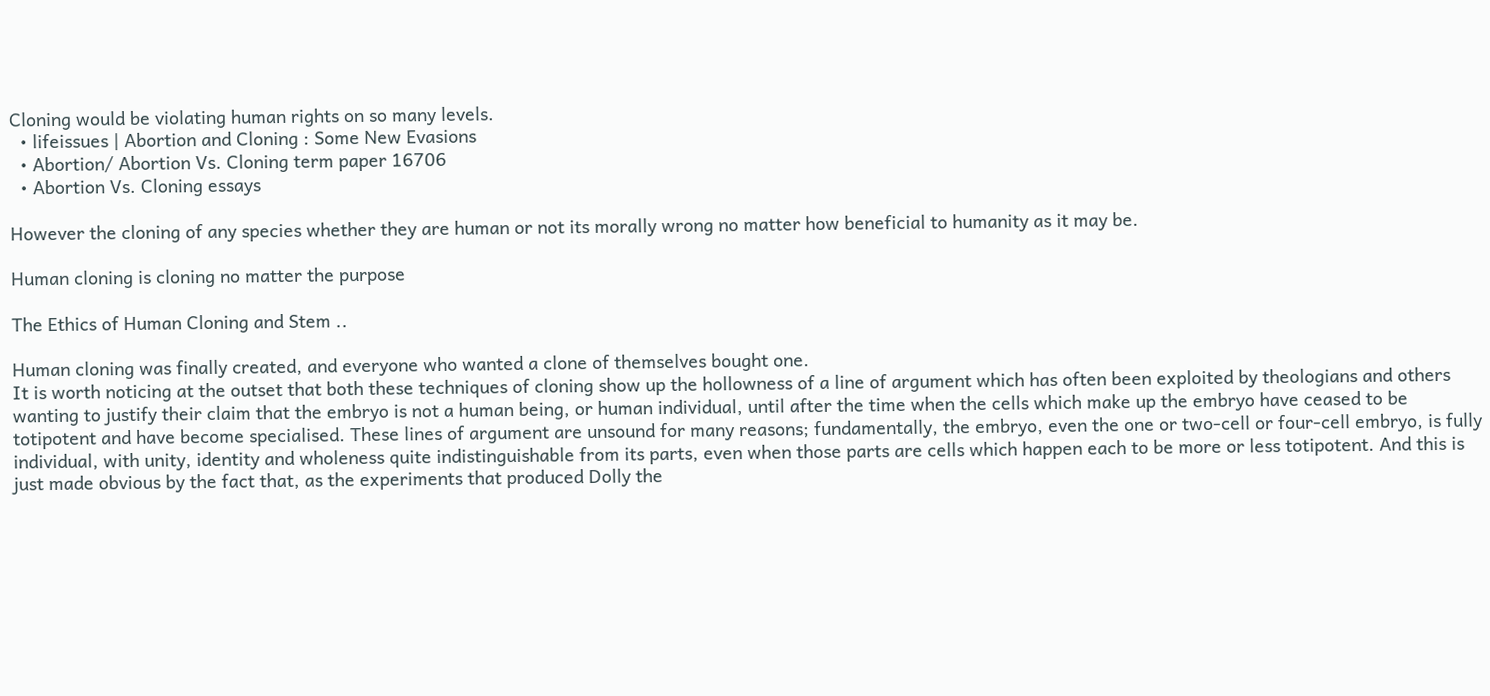Cloning would be violating human rights on so many levels.
  • lifeissues | Abortion and Cloning : Some New Evasions
  • Abortion/ Abortion Vs. Cloning term paper 16706
  • Abortion Vs. Cloning essays

However the cloning of any species whether they are human or not its morally wrong no matter how beneficial to humanity as it may be.

Human cloning is cloning no matter the purpose

The Ethics of Human Cloning and Stem ..

Human cloning was finally created, and everyone who wanted a clone of themselves bought one.
It is worth noticing at the outset that both these techniques of cloning show up the hollowness of a line of argument which has often been exploited by theologians and others wanting to justify their claim that the embryo is not a human being, or human individual, until after the time when the cells which make up the embryo have ceased to be totipotent and have become specialised. These lines of argument are unsound for many reasons; fundamentally, the embryo, even the one or two-cell or four-cell embryo, is fully individual, with unity, identity and wholeness quite indistinguishable from its parts, even when those parts are cells which happen each to be more or less totipotent. And this is just made obvious by the fact that, as the experiments that produced Dolly the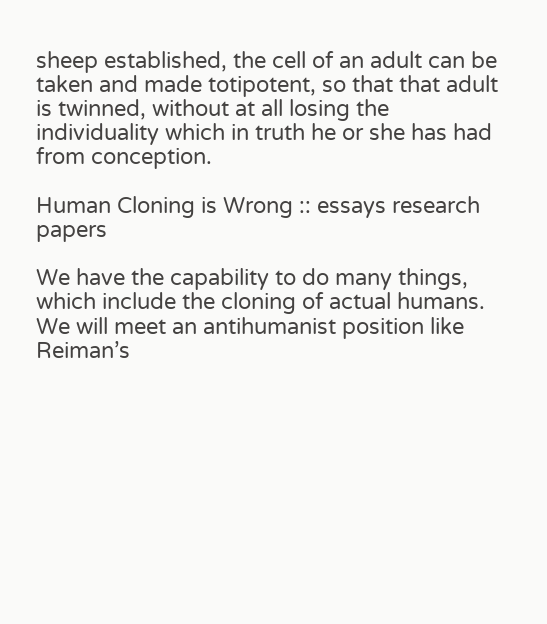sheep established, the cell of an adult can be taken and made totipotent, so that that adult is twinned, without at all losing the individuality which in truth he or she has had from conception.

Human Cloning is Wrong :: essays research papers

We have the capability to do many things, which include the cloning of actual humans.
We will meet an antihumanist position like Reiman’s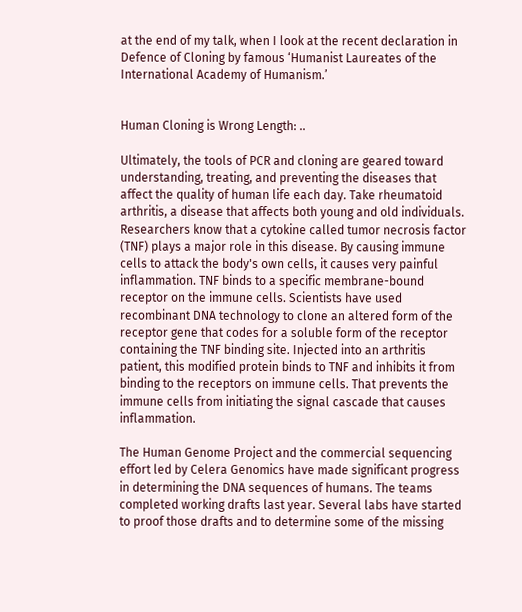at the end of my talk, when I look at the recent declaration in Defence of Cloning by famous ‘Humanist Laureates of the International Academy of Humanism.’


Human Cloning is Wrong Length: ..

Ultimately, the tools of PCR and cloning are geared toward understanding, treating, and preventing the diseases that affect the quality of human life each day. Take rheumatoid arthritis, a disease that affects both young and old individuals. Researchers know that a cytokine called tumor necrosis factor (TNF) plays a major role in this disease. By causing immune cells to attack the body's own cells, it causes very painful inflammation. TNF binds to a specific membrane-bound receptor on the immune cells. Scientists have used recombinant DNA technology to clone an altered form of the receptor gene that codes for a soluble form of the receptor containing the TNF binding site. Injected into an arthritis patient, this modified protein binds to TNF and inhibits it from binding to the receptors on immune cells. That prevents the immune cells from initiating the signal cascade that causes inflammation.

The Human Genome Project and the commercial sequencing effort led by Celera Genomics have made significant progress in determining the DNA sequences of humans. The teams completed working drafts last year. Several labs have started to proof those drafts and to determine some of the missing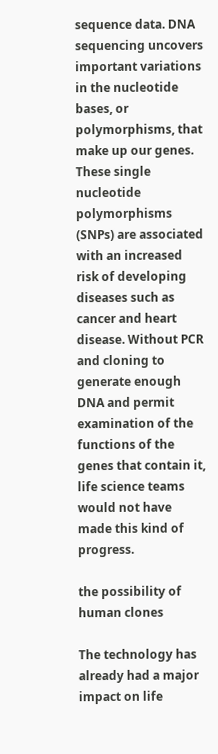sequence data. DNA sequencing uncovers important variations in the nucleotide bases, or polymorphisms, that make up our genes. These single nucleotide polymorphisms (SNPs) are associated with an increased risk of developing diseases such as cancer and heart disease. Without PCR and cloning to generate enough DNA and permit examination of the functions of the genes that contain it, life science teams would not have made this kind of progress.

the possibility of human clones

The technology has already had a major impact on life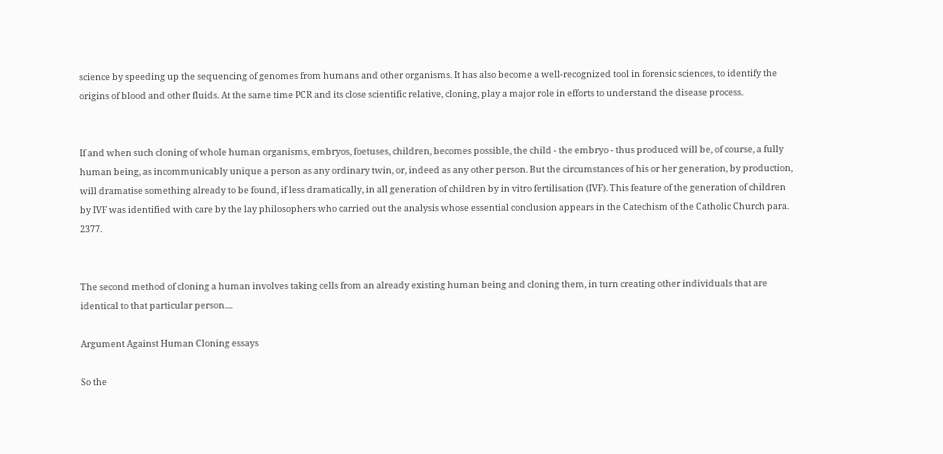science by speeding up the sequencing of genomes from humans and other organisms. It has also become a well-recognized tool in forensic sciences, to identify the origins of blood and other fluids. At the same time PCR and its close scientific relative, cloning, play a major role in efforts to understand the disease process.


If and when such cloning of whole human organisms, embryos, foetuses, children, becomes possible, the child - the embryo - thus produced will be, of course, a fully human being, as incommunicably unique a person as any ordinary twin, or, indeed as any other person. But the circumstances of his or her generation, by production, will dramatise something already to be found, if less dramatically, in all generation of children by in vitro fertilisation (IVF). This feature of the generation of children by IVF was identified with care by the lay philosophers who carried out the analysis whose essential conclusion appears in the Catechism of the Catholic Church para. 2377.


The second method of cloning a human involves taking cells from an already existing human being and cloning them, in turn creating other individuals that are identical to that particular person....

Argument Against Human Cloning essays

So the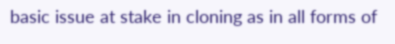basic issue at stake in cloning as in all forms of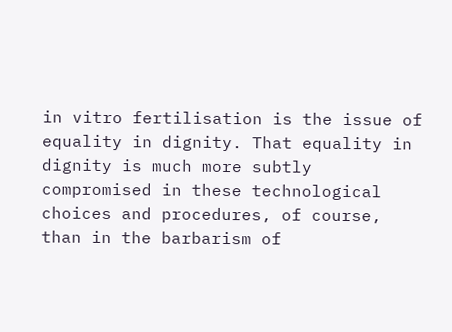in vitro fertilisation is the issue of equality in dignity. That equality in dignity is much more subtly compromised in these technological choices and procedures, of course, than in the barbarism of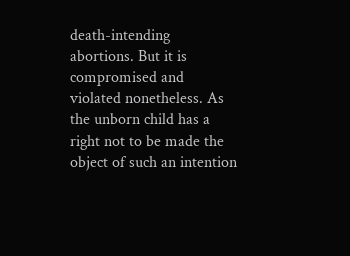death-intending abortions. But it is compromised and violated nonetheless. As the unborn child has a right not to be made the object of such an intention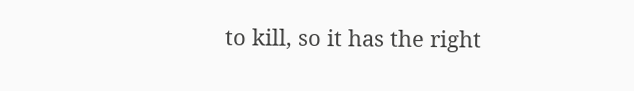to kill, so it has the right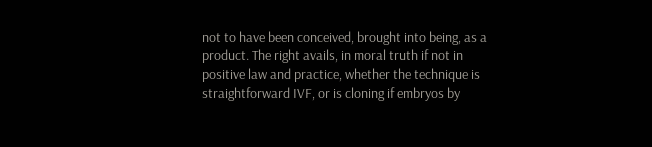not to have been conceived, brought into being, as a product. The right avails, in moral truth if not in positive law and practice, whether the technique is straightforward IVF, or is cloning if embryos by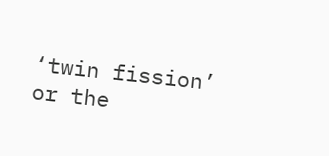‘twin fission’ or the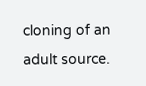cloning of an adult source.